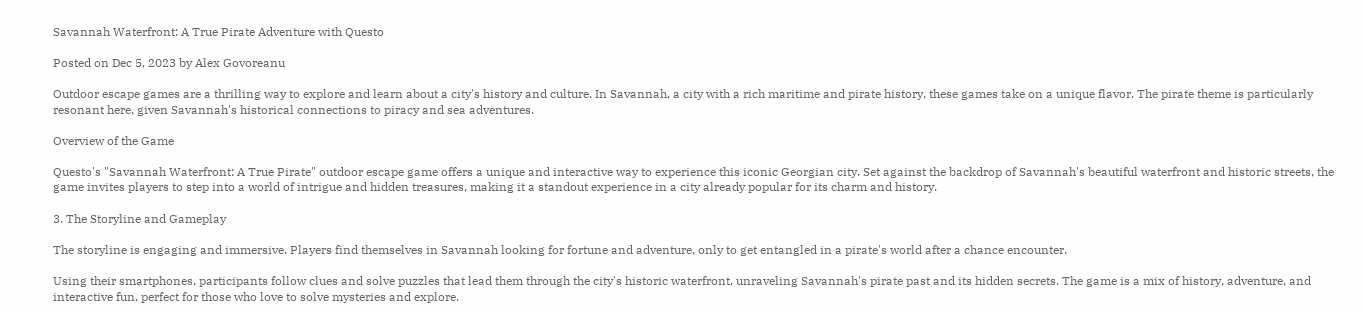Savannah Waterfront: A True Pirate Adventure with Questo

Posted on Dec 5, 2023 by Alex Govoreanu

Outdoor escape games are a thrilling way to explore and learn about a city's history and culture. In Savannah, a city with a rich maritime and pirate history, these games take on a unique flavor. The pirate theme is particularly resonant here, given Savannah's historical connections to piracy and sea adventures.

Overview of the Game

Questo's "Savannah Waterfront: A True Pirate" outdoor escape game offers a unique and interactive way to experience this iconic Georgian city. Set against the backdrop of Savannah's beautiful waterfront and historic streets, the game invites players to step into a world of intrigue and hidden treasures, making it a standout experience in a city already popular for its charm and history.

3. The Storyline and Gameplay

The storyline is engaging and immersive. Players find themselves in Savannah looking for fortune and adventure, only to get entangled in a pirate's world after a chance encounter.

Using their smartphones, participants follow clues and solve puzzles that lead them through the city's historic waterfront, unraveling Savannah's pirate past and its hidden secrets. The game is a mix of history, adventure, and interactive fun, perfect for those who love to solve mysteries and explore.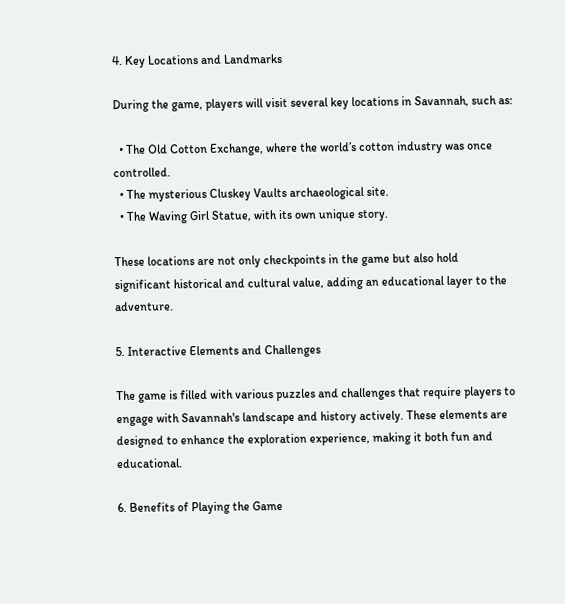4. Key Locations and Landmarks

During the game, players will visit several key locations in Savannah, such as:

  • The Old Cotton Exchange, where the world’s cotton industry was once controlled.
  • The mysterious Cluskey Vaults archaeological site.
  • The Waving Girl Statue, with its own unique story.

These locations are not only checkpoints in the game but also hold significant historical and cultural value, adding an educational layer to the adventure.

5. Interactive Elements and Challenges

The game is filled with various puzzles and challenges that require players to engage with Savannah's landscape and history actively. These elements are designed to enhance the exploration experience, making it both fun and educational.

6. Benefits of Playing the Game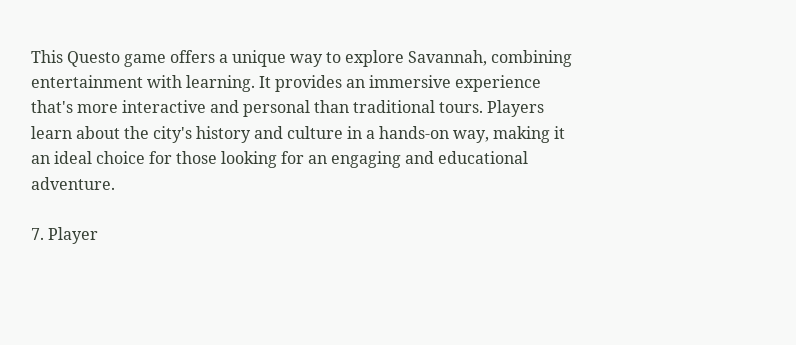This Questo game offers a unique way to explore Savannah, combining entertainment with learning. It provides an immersive experience that's more interactive and personal than traditional tours. Players learn about the city's history and culture in a hands-on way, making it an ideal choice for those looking for an engaging and educational adventure.

7. Player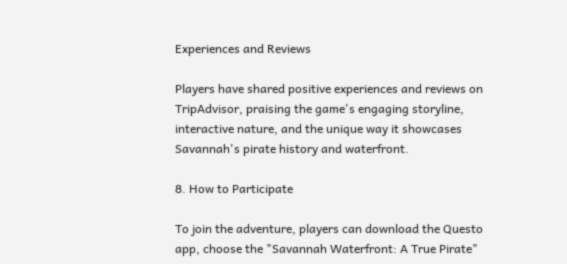Experiences and Reviews

Players have shared positive experiences and reviews on TripAdvisor, praising the game's engaging storyline, interactive nature, and the unique way it showcases Savannah's pirate history and waterfront.

8. How to Participate

To join the adventure, players can download the Questo app, choose the "Savannah Waterfront: A True Pirate"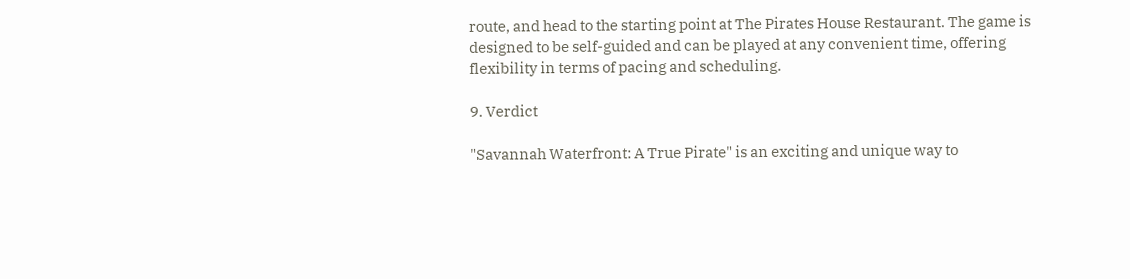route, and head to the starting point at The Pirates House Restaurant. The game is designed to be self-guided and can be played at any convenient time, offering flexibility in terms of pacing and scheduling.

9. Verdict

"Savannah Waterfront: A True Pirate" is an exciting and unique way to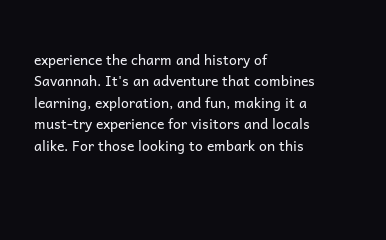experience the charm and history of Savannah. It's an adventure that combines learning, exploration, and fun, making it a must-try experience for visitors and locals alike. For those looking to embark on this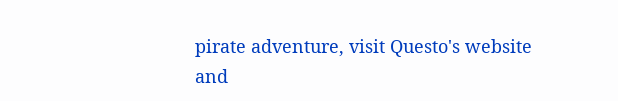pirate adventure, visit Questo's website and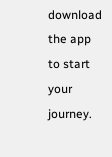download the app to start your journey.